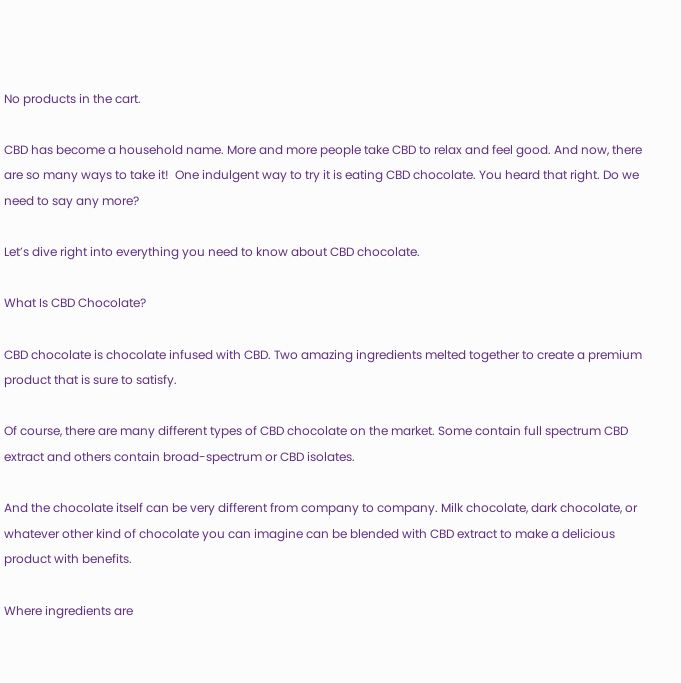No products in the cart.

CBD has become a household name. More and more people take CBD to relax and feel good. And now, there are so many ways to take it!  One indulgent way to try it is eating CBD chocolate. You heard that right. Do we need to say any more?

Let’s dive right into everything you need to know about CBD chocolate.

What Is CBD Chocolate?

CBD chocolate is chocolate infused with CBD. Two amazing ingredients melted together to create a premium product that is sure to satisfy.

Of course, there are many different types of CBD chocolate on the market. Some contain full spectrum CBD extract and others contain broad-spectrum or CBD isolates.

And the chocolate itself can be very different from company to company. Milk chocolate, dark chocolate, or whatever other kind of chocolate you can imagine can be blended with CBD extract to make a delicious product with benefits.

Where ingredients are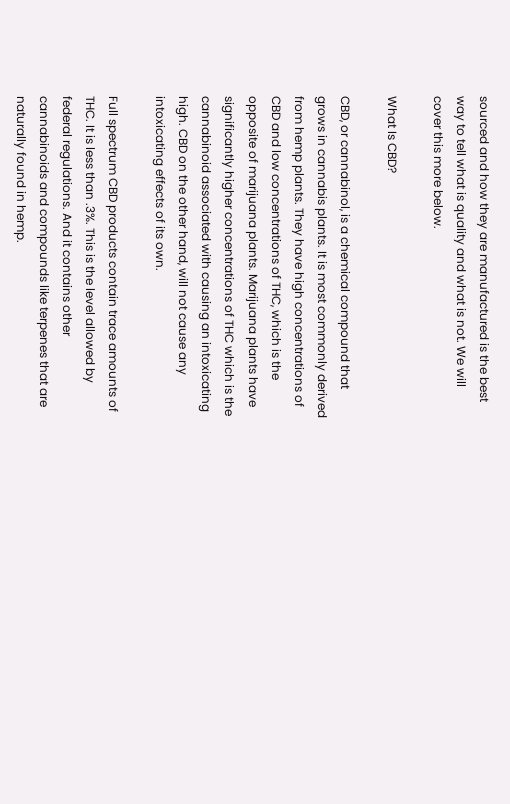sourced and how they are manufactured is the best way to tell what is quality and what is not. We will cover this more below.

What Is CBD?

CBD, or cannabinol, is a chemical compound that grows in cannabis plants. It is most commonly derived from hemp plants. They have high concentrations of CBD and low concentrations of THC, which is the opposite of marijuana plants. Marijuana plants have significantly higher concentrations of THC which is the cannabinoid associated with causing an intoxicating high. CBD on the other hand, will not cause any intoxicating effects of its own.

Full spectrum CBD products contain trace amounts of THC. It is less than .3%. This is the level allowed by federal regulations. And it contains other cannabinoids and compounds like terpenes that are naturally found in hemp.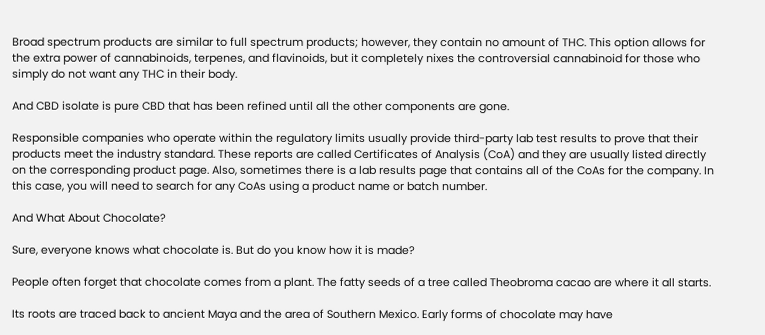Broad spectrum products are similar to full spectrum products; however, they contain no amount of THC. This option allows for the extra power of cannabinoids, terpenes, and flavinoids, but it completely nixes the controversial cannabinoid for those who simply do not want any THC in their body.

And CBD isolate is pure CBD that has been refined until all the other components are gone.

Responsible companies who operate within the regulatory limits usually provide third-party lab test results to prove that their products meet the industry standard. These reports are called Certificates of Analysis (CoA) and they are usually listed directly on the corresponding product page. Also, sometimes there is a lab results page that contains all of the CoAs for the company. In this case, you will need to search for any CoAs using a product name or batch number.

And What About Chocolate?

Sure, everyone knows what chocolate is. But do you know how it is made?

People often forget that chocolate comes from a plant. The fatty seeds of a tree called Theobroma cacao are where it all starts.

Its roots are traced back to ancient Maya and the area of Southern Mexico. Early forms of chocolate may have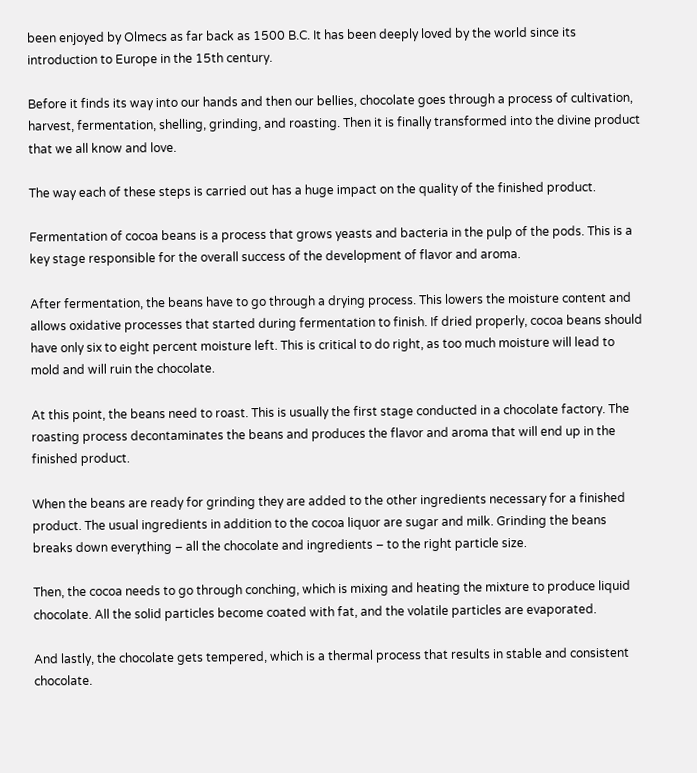been enjoyed by Olmecs as far back as 1500 B.C. It has been deeply loved by the world since its introduction to Europe in the 15th century.

Before it finds its way into our hands and then our bellies, chocolate goes through a process of cultivation, harvest, fermentation, shelling, grinding, and roasting. Then it is finally transformed into the divine product that we all know and love.

The way each of these steps is carried out has a huge impact on the quality of the finished product.

Fermentation of cocoa beans is a process that grows yeasts and bacteria in the pulp of the pods. This is a key stage responsible for the overall success of the development of flavor and aroma.

After fermentation, the beans have to go through a drying process. This lowers the moisture content and allows oxidative processes that started during fermentation to finish. If dried properly, cocoa beans should have only six to eight percent moisture left. This is critical to do right, as too much moisture will lead to mold and will ruin the chocolate.

At this point, the beans need to roast. This is usually the first stage conducted in a chocolate factory. The roasting process decontaminates the beans and produces the flavor and aroma that will end up in the finished product.

When the beans are ready for grinding they are added to the other ingredients necessary for a finished product. The usual ingredients in addition to the cocoa liquor are sugar and milk. Grinding the beans breaks down everything – all the chocolate and ingredients – to the right particle size.

Then, the cocoa needs to go through conching, which is mixing and heating the mixture to produce liquid chocolate. All the solid particles become coated with fat, and the volatile particles are evaporated.

And lastly, the chocolate gets tempered, which is a thermal process that results in stable and consistent chocolate.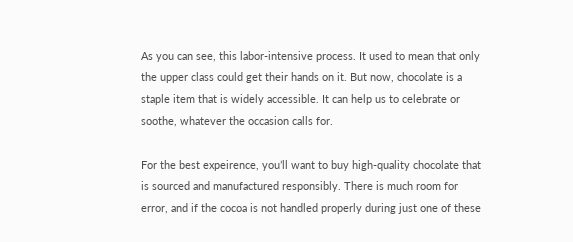As you can see, this labor-intensive process. It used to mean that only the upper class could get their hands on it. But now, chocolate is a staple item that is widely accessible. It can help us to celebrate or soothe, whatever the occasion calls for.

For the best expeirence, you’ll want to buy high-quality chocolate that is sourced and manufactured responsibly. There is much room for error, and if the cocoa is not handled properly during just one of these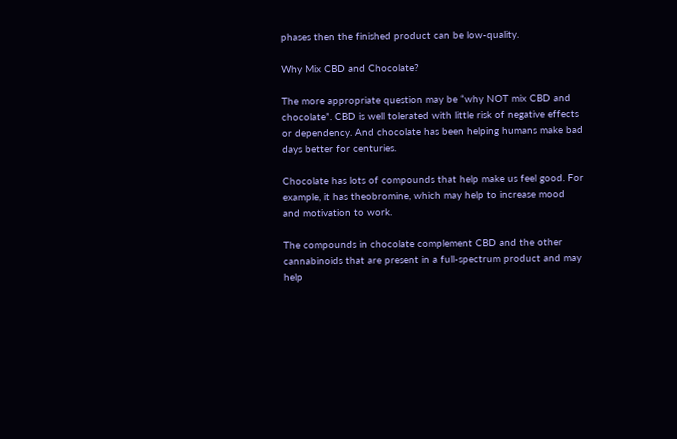phases then the finished product can be low-quality.

Why Mix CBD and Chocolate?

The more appropriate question may be “why NOT mix CBD and chocolate”. CBD is well tolerated with little risk of negative effects or dependency. And chocolate has been helping humans make bad days better for centuries.

Chocolate has lots of compounds that help make us feel good. For example, it has theobromine, which may help to increase mood and motivation to work.

The compounds in chocolate complement CBD and the other cannabinoids that are present in a full-spectrum product and may help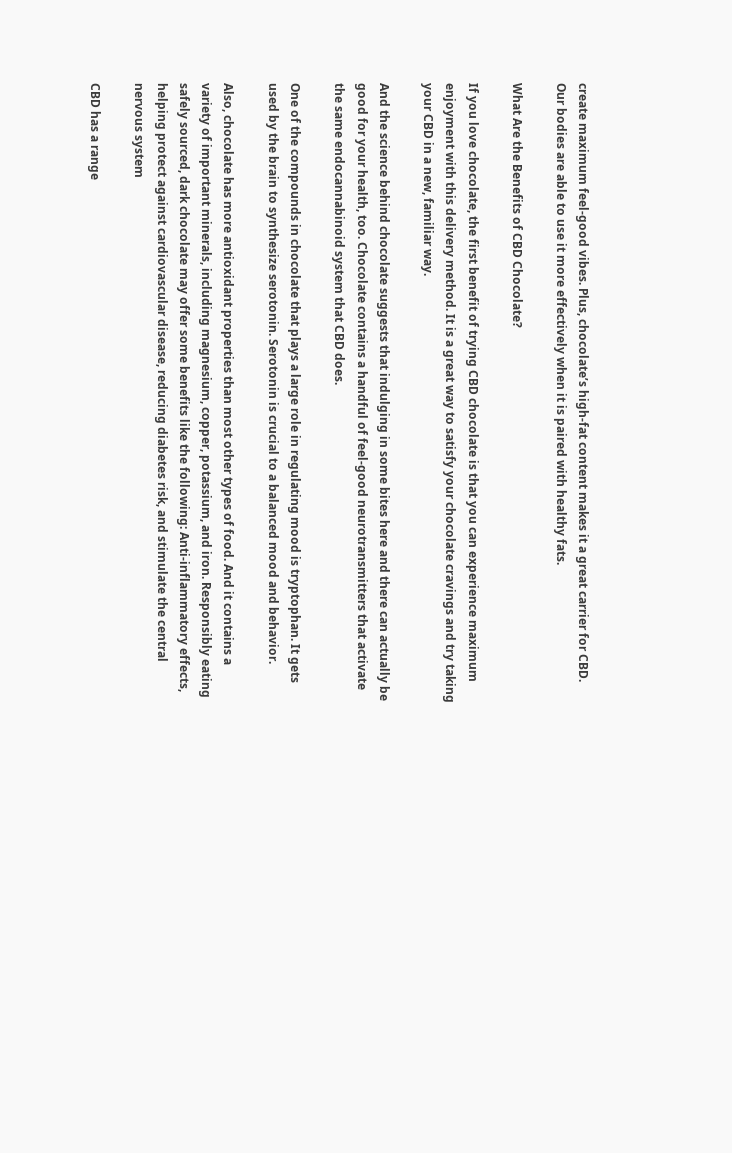create maximum feel-good vibes. Plus, chocolate’s high-fat content makes it a great carrier for CBD. Our bodies are able to use it more effectively when it is paired with healthy fats.

What Are the Benefits of CBD Chocolate?

If you love chocolate, the first benefit of trying CBD chocolate is that you can experience maximum enjoyment with this delivery method. It is a great way to satisfy your chocolate cravings and try taking your CBD in a new, familiar way.

And the science behind chocolate suggests that indulging in some bites here and there can actually be good for your health, too. Chocolate contains a handful of feel-good neurotransmitters that activate the same endocannabinoid system that CBD does.

One of the compounds in chocolate that plays a large role in regulating mood is tryptophan. It gets used by the brain to synthesize serotonin. Serotonin is crucial to a balanced mood and behavior.

Also, chocolate has more antioxidant properties than most other types of food. And it contains a variety of important minerals, including magnesium, copper, potassium, and iron. Responsibly eating safely sourced, dark chocolate may offer some benefits like the following: Anti-inflammatory effects, helping protect against cardiovascular disease, reducing diabetes risk, and stimulate the central nervous system

CBD has a range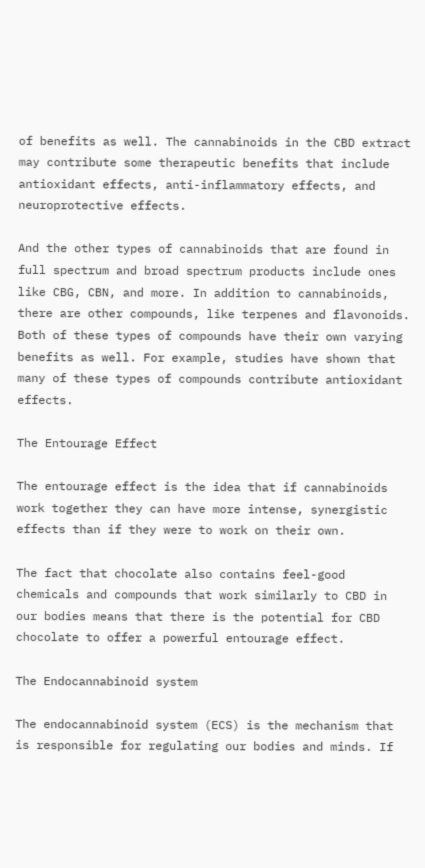of benefits as well. The cannabinoids in the CBD extract may contribute some therapeutic benefits that include antioxidant effects, anti-inflammatory effects, and neuroprotective effects.

And the other types of cannabinoids that are found in full spectrum and broad spectrum products include ones like CBG, CBN, and more. In addition to cannabinoids, there are other compounds, like terpenes and flavonoids. Both of these types of compounds have their own varying benefits as well. For example, studies have shown that many of these types of compounds contribute antioxidant effects.

The Entourage Effect

The entourage effect is the idea that if cannabinoids work together they can have more intense, synergistic effects than if they were to work on their own.

The fact that chocolate also contains feel-good chemicals and compounds that work similarly to CBD in our bodies means that there is the potential for CBD chocolate to offer a powerful entourage effect.

The Endocannabinoid system

The endocannabinoid system (ECS) is the mechanism that is responsible for regulating our bodies and minds. If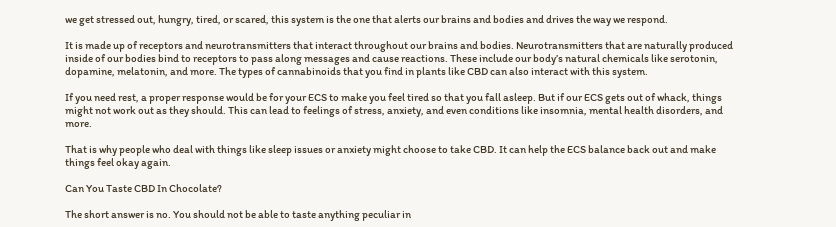we get stressed out, hungry, tired, or scared, this system is the one that alerts our brains and bodies and drives the way we respond.

It is made up of receptors and neurotransmitters that interact throughout our brains and bodies. Neurotransmitters that are naturally produced inside of our bodies bind to receptors to pass along messages and cause reactions. These include our body’s natural chemicals like serotonin, dopamine, melatonin, and more. The types of cannabinoids that you find in plants like CBD can also interact with this system.

If you need rest, a proper response would be for your ECS to make you feel tired so that you fall asleep. But if our ECS gets out of whack, things might not work out as they should. This can lead to feelings of stress, anxiety, and even conditions like insomnia, mental health disorders, and more.

That is why people who deal with things like sleep issues or anxiety might choose to take CBD. It can help the ECS balance back out and make things feel okay again.

Can You Taste CBD In Chocolate?

The short answer is no. You should not be able to taste anything peculiar in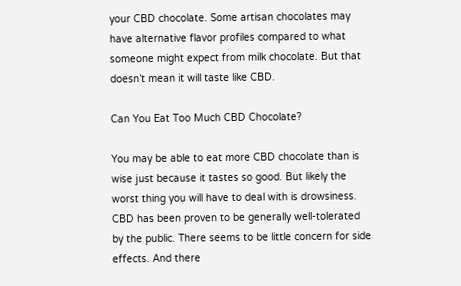your CBD chocolate. Some artisan chocolates may have alternative flavor profiles compared to what someone might expect from milk chocolate. But that doesn’t mean it will taste like CBD.

Can You Eat Too Much CBD Chocolate?

You may be able to eat more CBD chocolate than is wise just because it tastes so good. But likely the worst thing you will have to deal with is drowsiness. CBD has been proven to be generally well-tolerated by the public. There seems to be little concern for side effects. And there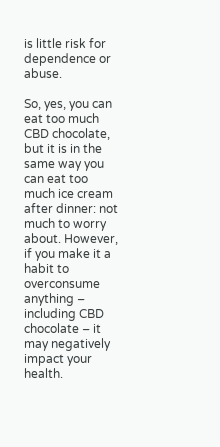is little risk for dependence or abuse.

So, yes, you can eat too much CBD chocolate, but it is in the same way you can eat too much ice cream after dinner: not much to worry about. However, if you make it a habit to overconsume anything – including CBD chocolate – it may negatively impact your health.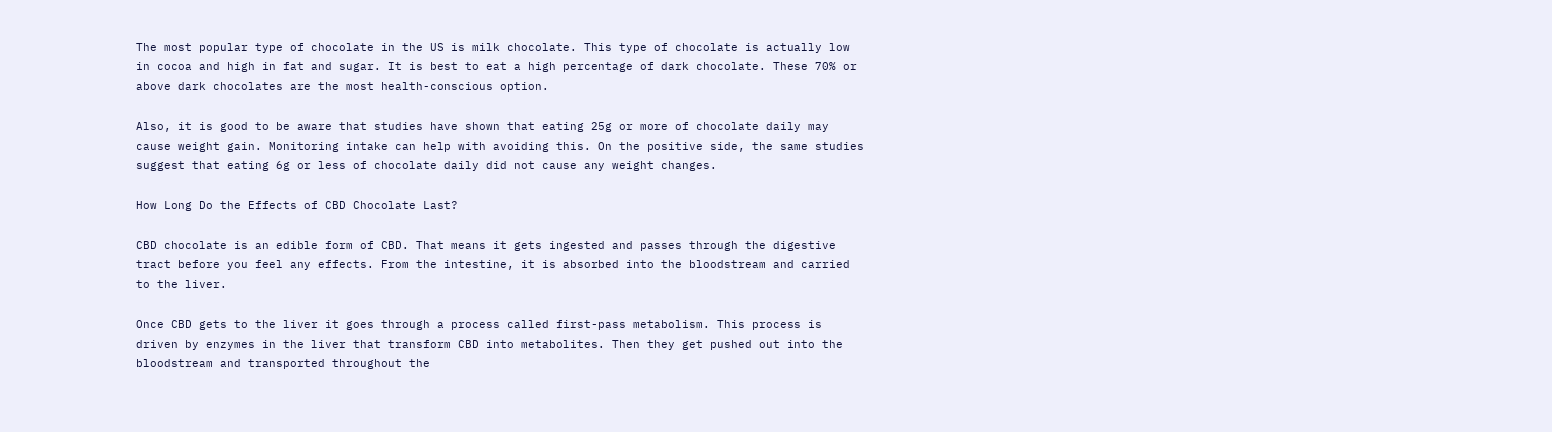The most popular type of chocolate in the US is milk chocolate. This type of chocolate is actually low in cocoa and high in fat and sugar. It is best to eat a high percentage of dark chocolate. These 70% or above dark chocolates are the most health-conscious option.

Also, it is good to be aware that studies have shown that eating 25g or more of chocolate daily may cause weight gain. Monitoring intake can help with avoiding this. On the positive side, the same studies suggest that eating 6g or less of chocolate daily did not cause any weight changes.

How Long Do the Effects of CBD Chocolate Last?

CBD chocolate is an edible form of CBD. That means it gets ingested and passes through the digestive tract before you feel any effects. From the intestine, it is absorbed into the bloodstream and carried to the liver.

Once CBD gets to the liver it goes through a process called first-pass metabolism. This process is driven by enzymes in the liver that transform CBD into metabolites. Then they get pushed out into the bloodstream and transported throughout the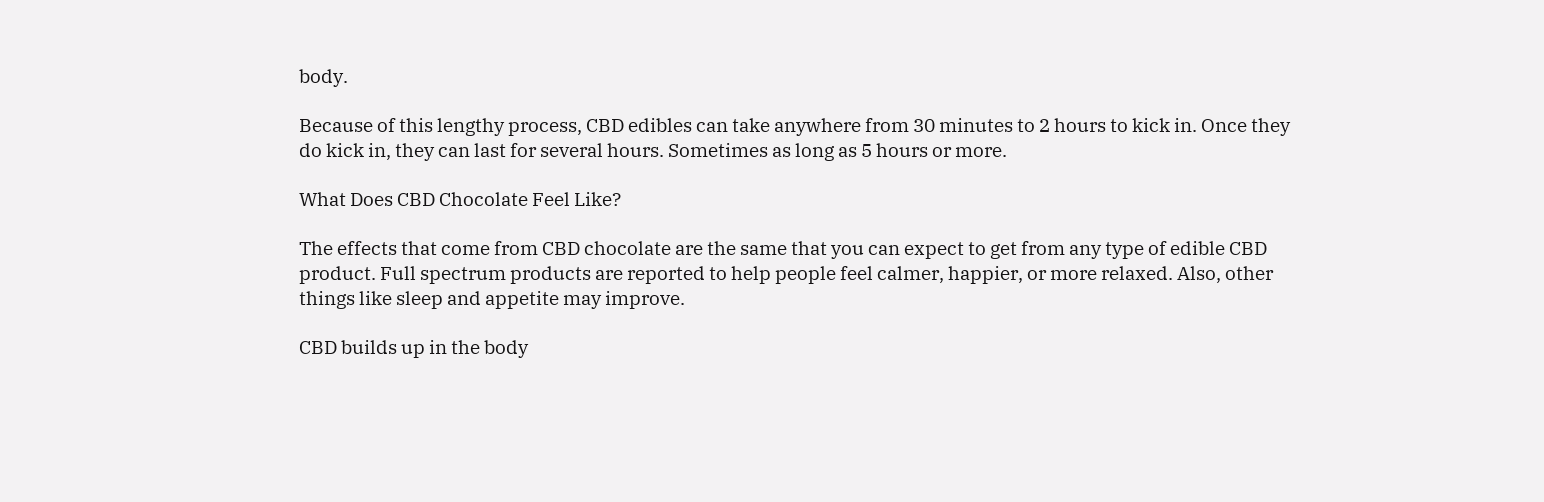body.

Because of this lengthy process, CBD edibles can take anywhere from 30 minutes to 2 hours to kick in. Once they do kick in, they can last for several hours. Sometimes as long as 5 hours or more.

What Does CBD Chocolate Feel Like?

The effects that come from CBD chocolate are the same that you can expect to get from any type of edible CBD product. Full spectrum products are reported to help people feel calmer, happier, or more relaxed. Also, other things like sleep and appetite may improve.

CBD builds up in the body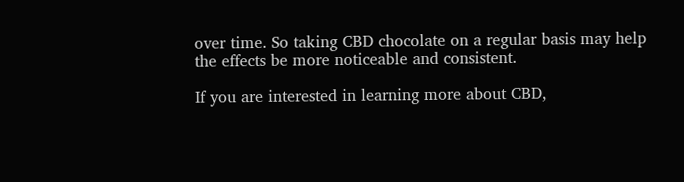over time. So taking CBD chocolate on a regular basis may help the effects be more noticeable and consistent.

If you are interested in learning more about CBD,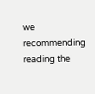we recommending reading the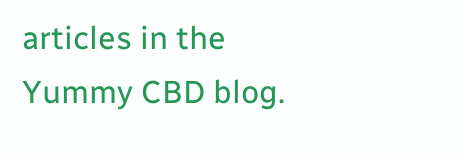articles in the Yummy CBD blog.